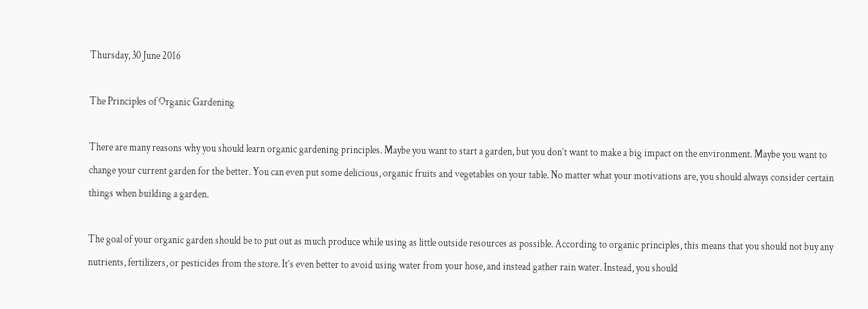Thursday, 30 June 2016

The Principles of Organic Gardening

There are many reasons why you should learn organic gardening principles. Maybe you want to start a garden, but you don’t want to make a big impact on the environment. Maybe you want to change your current garden for the better. You can even put some delicious, organic fruits and vegetables on your table. No matter what your motivations are, you should always consider certain things when building a garden.

The goal of your organic garden should be to put out as much produce while using as little outside resources as possible. According to organic principles, this means that you should not buy any nutrients, fertilizers, or pesticides from the store. It’s even better to avoid using water from your hose, and instead gather rain water. Instead, you should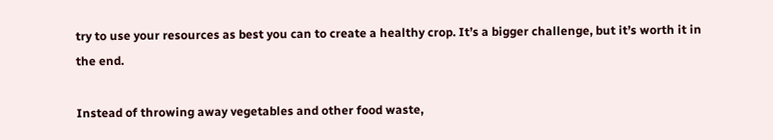try to use your resources as best you can to create a healthy crop. It’s a bigger challenge, but it’s worth it in the end.

Instead of throwing away vegetables and other food waste,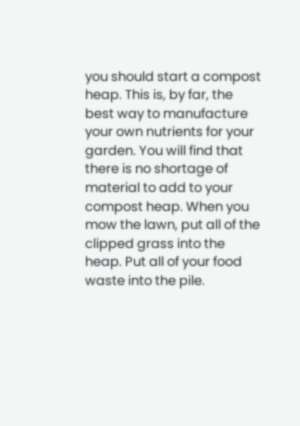you should start a compost heap. This is, by far, the best way to manufacture your own nutrients for your garden. You will find that there is no shortage of material to add to your compost heap. When you mow the lawn, put all of the clipped grass into the heap. Put all of your food waste into the pile.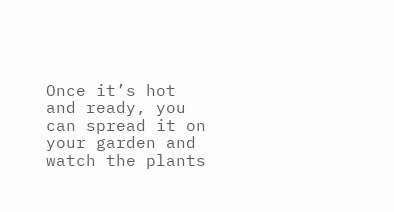Once it’s hot and ready, you can spread it on your garden and watch the plants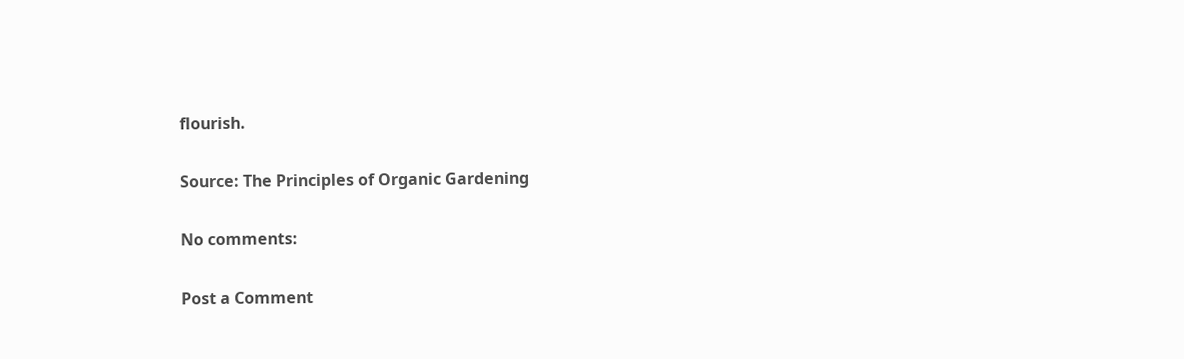flourish.

Source: The Principles of Organic Gardening

No comments:

Post a Comment